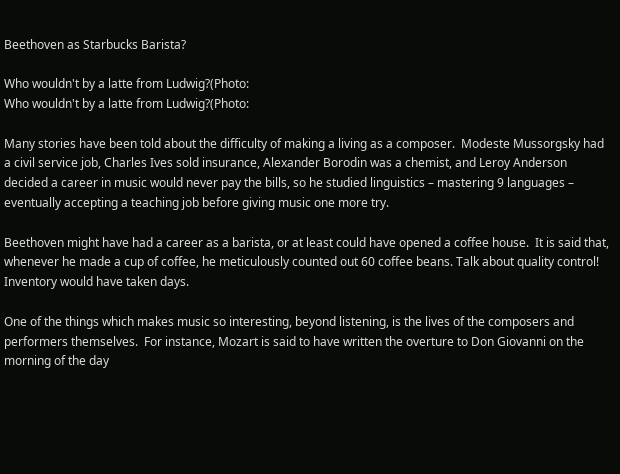Beethoven as Starbucks Barista?

Who wouldn't by a latte from Ludwig?(Photo:
Who wouldn't by a latte from Ludwig?(Photo:

Many stories have been told about the difficulty of making a living as a composer.  Modeste Mussorgsky had a civil service job, Charles Ives sold insurance, Alexander Borodin was a chemist, and Leroy Anderson decided a career in music would never pay the bills, so he studied linguistics – mastering 9 languages – eventually accepting a teaching job before giving music one more try.

Beethoven might have had a career as a barista, or at least could have opened a coffee house.  It is said that, whenever he made a cup of coffee, he meticulously counted out 60 coffee beans. Talk about quality control!  Inventory would have taken days.

One of the things which makes music so interesting, beyond listening, is the lives of the composers and performers themselves.  For instance, Mozart is said to have written the overture to Don Giovanni on the morning of the day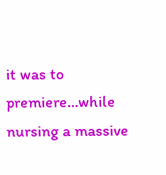it was to premiere…while nursing a massive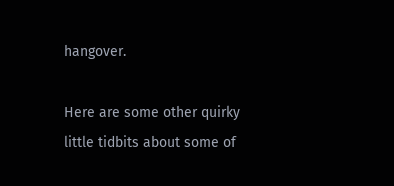hangover.

Here are some other quirky little tidbits about some of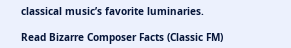classical music’s favorite luminaries.

Read Bizarre Composer Facts (Classic FM)